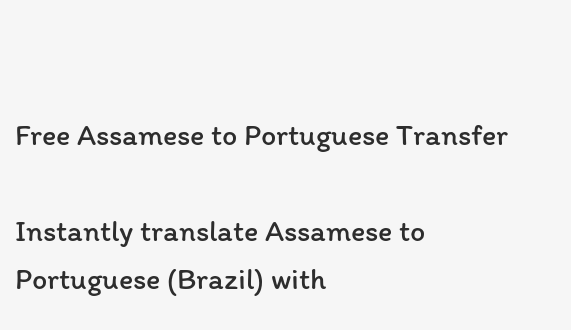Free Assamese to Portuguese Transfer

Instantly translate Assamese to Portuguese (Brazil) with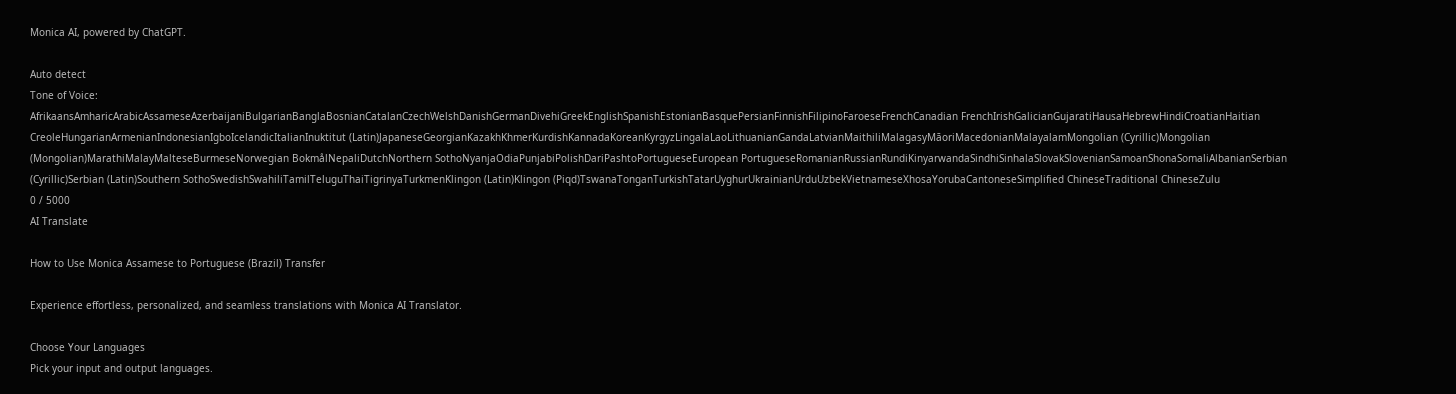Monica AI, powered by ChatGPT.

Auto detect
Tone of Voice:
AfrikaansAmharicArabicAssameseAzerbaijaniBulgarianBanglaBosnianCatalanCzechWelshDanishGermanDivehiGreekEnglishSpanishEstonianBasquePersianFinnishFilipinoFaroeseFrenchCanadian FrenchIrishGalicianGujaratiHausaHebrewHindiCroatianHaitian CreoleHungarianArmenianIndonesianIgboIcelandicItalianInuktitut (Latin)JapaneseGeorgianKazakhKhmerKurdishKannadaKoreanKyrgyzLingalaLaoLithuanianGandaLatvianMaithiliMalagasyMāoriMacedonianMalayalamMongolian (Cyrillic)Mongolian (Mongolian)MarathiMalayMalteseBurmeseNorwegian BokmålNepaliDutchNorthern SothoNyanjaOdiaPunjabiPolishDariPashtoPortugueseEuropean PortugueseRomanianRussianRundiKinyarwandaSindhiSinhalaSlovakSlovenianSamoanShonaSomaliAlbanianSerbian (Cyrillic)Serbian (Latin)Southern SothoSwedishSwahiliTamilTeluguThaiTigrinyaTurkmenKlingon (Latin)Klingon (Piqd)TswanaTonganTurkishTatarUyghurUkrainianUrduUzbekVietnameseXhosaYorubaCantoneseSimplified ChineseTraditional ChineseZulu
0 / 5000
AI Translate

How to Use Monica Assamese to Portuguese (Brazil) Transfer

Experience effortless, personalized, and seamless translations with Monica AI Translator.

Choose Your Languages
Pick your input and output languages.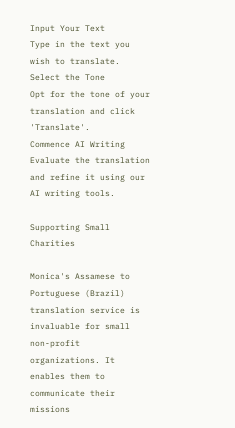Input Your Text
Type in the text you wish to translate.
Select the Tone
Opt for the tone of your translation and click 'Translate'.
Commence AI Writing
Evaluate the translation and refine it using our AI writing tools.

Supporting Small Charities

Monica's Assamese to Portuguese (Brazil) translation service is invaluable for small non-profit organizations. It enables them to communicate their missions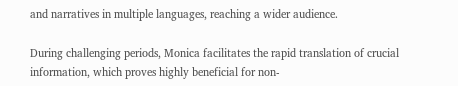and narratives in multiple languages, reaching a wider audience.

During challenging periods, Monica facilitates the rapid translation of crucial information, which proves highly beneficial for non-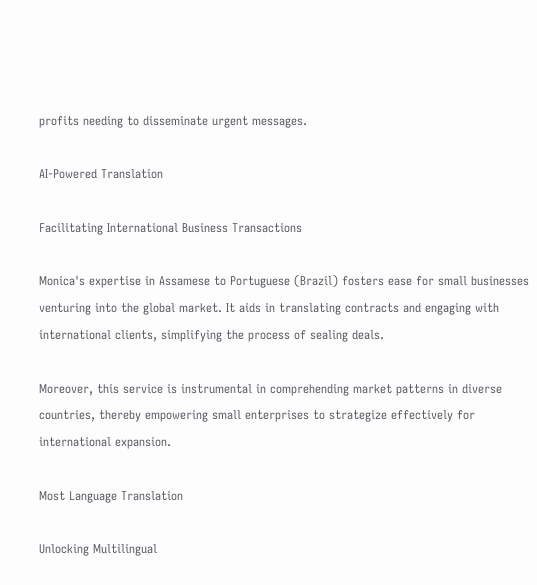profits needing to disseminate urgent messages.

AI-Powered Translation

Facilitating International Business Transactions

Monica's expertise in Assamese to Portuguese (Brazil) fosters ease for small businesses venturing into the global market. It aids in translating contracts and engaging with international clients, simplifying the process of sealing deals.

Moreover, this service is instrumental in comprehending market patterns in diverse countries, thereby empowering small enterprises to strategize effectively for international expansion.

Most Language Translation

Unlocking Multilingual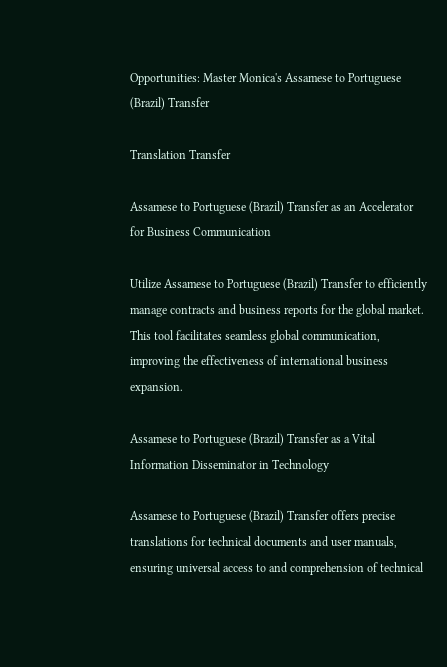Opportunities: Master Monica's Assamese to Portuguese (Brazil) Transfer

Translation Transfer

Assamese to Portuguese (Brazil) Transfer as an Accelerator for Business Communication

Utilize Assamese to Portuguese (Brazil) Transfer to efficiently manage contracts and business reports for the global market. This tool facilitates seamless global communication, improving the effectiveness of international business expansion.

Assamese to Portuguese (Brazil) Transfer as a Vital Information Disseminator in Technology

Assamese to Portuguese (Brazil) Transfer offers precise translations for technical documents and user manuals, ensuring universal access to and comprehension of technical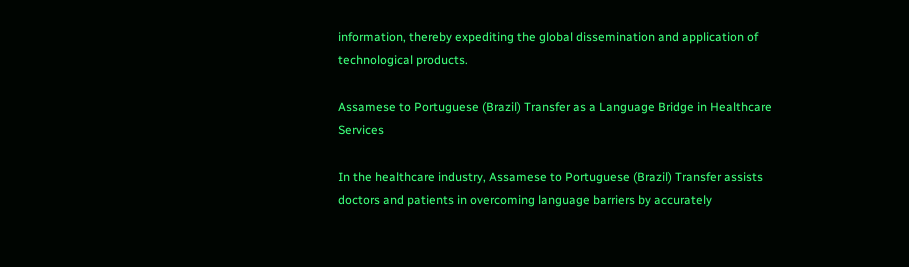information, thereby expediting the global dissemination and application of technological products.

Assamese to Portuguese (Brazil) Transfer as a Language Bridge in Healthcare Services

In the healthcare industry, Assamese to Portuguese (Brazil) Transfer assists doctors and patients in overcoming language barriers by accurately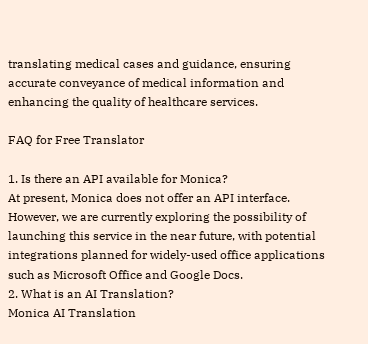translating medical cases and guidance, ensuring accurate conveyance of medical information and enhancing the quality of healthcare services.

FAQ for Free Translator

1. Is there an API available for Monica?
At present, Monica does not offer an API interface. However, we are currently exploring the possibility of launching this service in the near future, with potential integrations planned for widely-used office applications such as Microsoft Office and Google Docs.
2. What is an AI Translation?
Monica AI Translation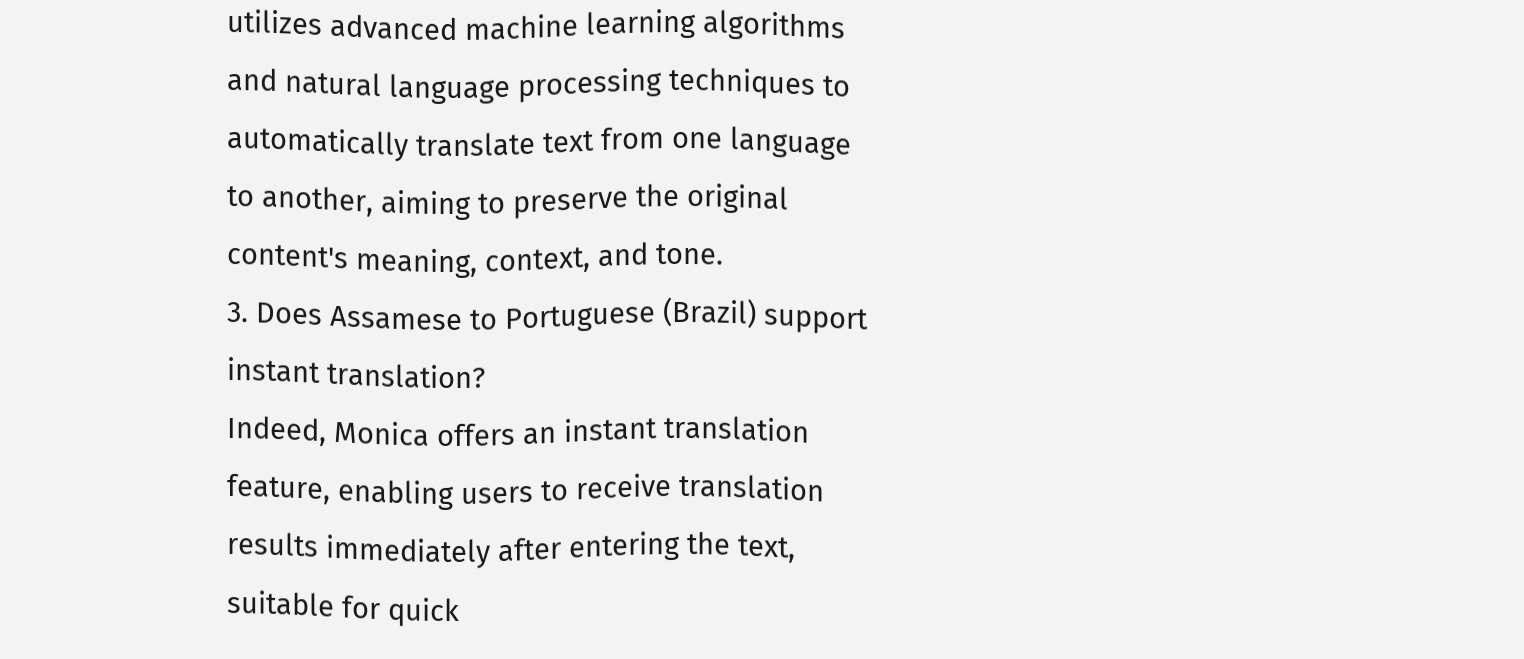utilizes advanced machine learning algorithms and natural language processing techniques to automatically translate text from one language to another, aiming to preserve the original content's meaning, context, and tone.
3. Does Assamese to Portuguese (Brazil) support instant translation?
Indeed, Monica offers an instant translation feature, enabling users to receive translation results immediately after entering the text, suitable for quick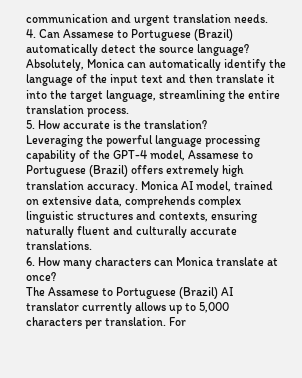communication and urgent translation needs.
4. Can Assamese to Portuguese (Brazil) automatically detect the source language?
Absolutely, Monica can automatically identify the language of the input text and then translate it into the target language, streamlining the entire translation process.
5. How accurate is the translation?
Leveraging the powerful language processing capability of the GPT-4 model, Assamese to Portuguese (Brazil) offers extremely high translation accuracy. Monica AI model, trained on extensive data, comprehends complex linguistic structures and contexts, ensuring naturally fluent and culturally accurate translations.
6. How many characters can Monica translate at once?
The Assamese to Portuguese (Brazil) AI translator currently allows up to 5,000 characters per translation. For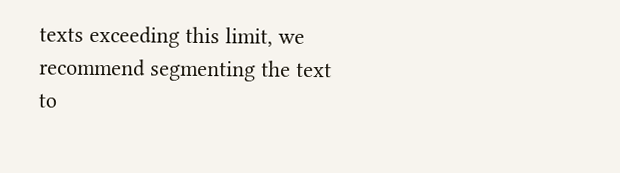texts exceeding this limit, we recommend segmenting the text to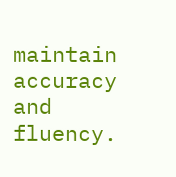maintain accuracy and fluency.